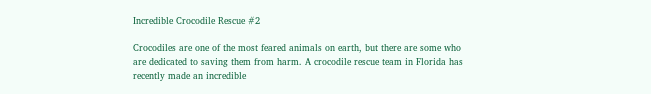Incredible Crocodile Rescue #2

Crocodiles are one of the most feared animals on earth, but there are some who are dedicated to saving them from harm. A crocodile rescue team in Florida has recently made an incredible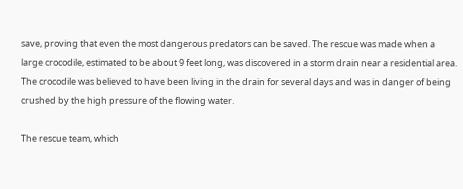save, proving that even the most dangerous predators can be saved. The rescue was made when a large crocodile, estimated to be about 9 feet long, was discovered in a storm drain near a residential area. The crocodile was believed to have been living in the drain for several days and was in danger of being crushed by the high pressure of the flowing water.

The rescue team, which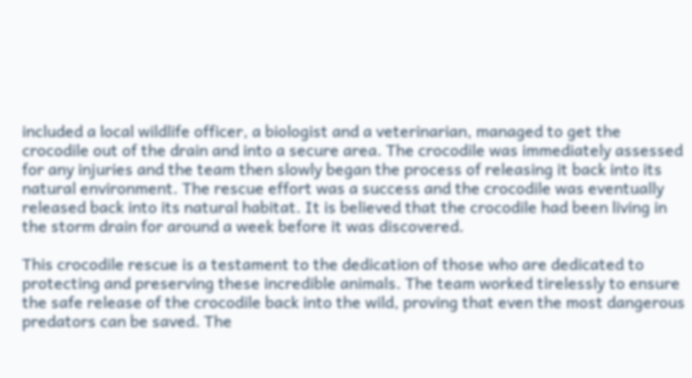included a local wildlife officer, a biologist and a veterinarian, managed to get the crocodile out of the drain and into a secure area. The crocodile was immediately assessed for any injuries and the team then slowly began the process of releasing it back into its natural environment. The rescue effort was a success and the crocodile was eventually released back into its natural habitat. It is believed that the crocodile had been living in the storm drain for around a week before it was discovered.

This crocodile rescue is a testament to the dedication of those who are dedicated to protecting and preserving these incredible animals. The team worked tirelessly to ensure the safe release of the crocodile back into the wild, proving that even the most dangerous predators can be saved. The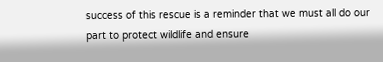success of this rescue is a reminder that we must all do our part to protect wildlife and ensure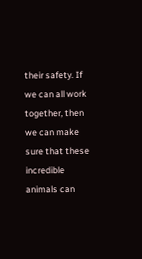their safety. If we can all work together, then we can make sure that these incredible animals can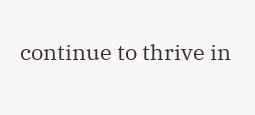continue to thrive in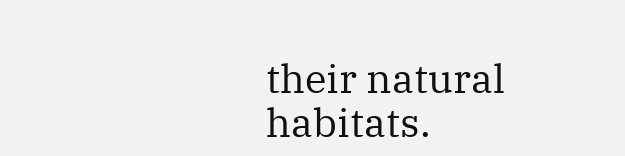their natural habitats.